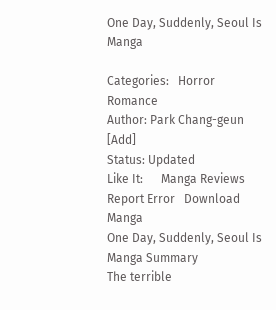One Day, Suddenly, Seoul Is Manga

Categories:   Horror   Romance
Author: Park Chang-geun [Add]
Status: Updated
Like It:      Manga Reviews   Report Error   Download Manga
One Day, Suddenly, Seoul Is Manga Summary
The terrible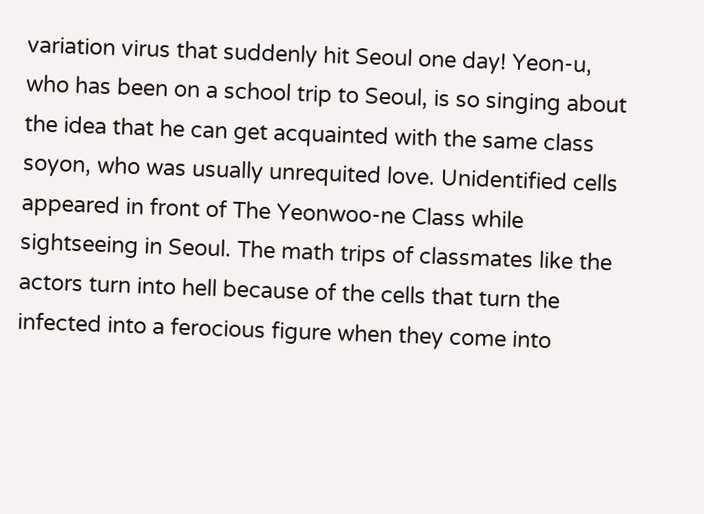variation virus that suddenly hit Seoul one day! Yeon-u, who has been on a school trip to Seoul, is so singing about the idea that he can get acquainted with the same class soyon, who was usually unrequited love. Unidentified cells appeared in front of The Yeonwoo-ne Class while sightseeing in Seoul. The math trips of classmates like the actors turn into hell because of the cells that turn the infected into a ferocious figure when they come into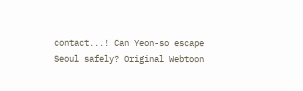contact...! Can Yeon-so escape Seoul safely? Original Webtoon